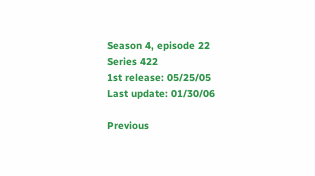Season 4, episode 22
Series 422
1st release: 05/25/05
Last update: 01/30/06

Previous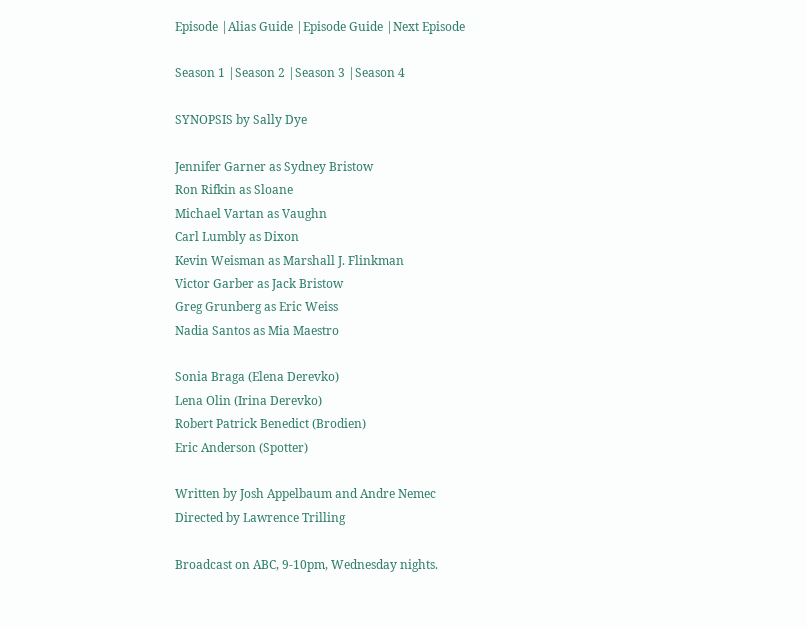Episode |Alias Guide |Episode Guide |Next Episode

Season 1 |Season 2 |Season 3 |Season 4

SYNOPSIS by Sally Dye

Jennifer Garner as Sydney Bristow
Ron Rifkin as Sloane
Michael Vartan as Vaughn
Carl Lumbly as Dixon
Kevin Weisman as Marshall J. Flinkman
Victor Garber as Jack Bristow
Greg Grunberg as Eric Weiss
Nadia Santos as Mia Maestro

Sonia Braga (Elena Derevko)
Lena Olin (Irina Derevko)
Robert Patrick Benedict (Brodien)
Eric Anderson (Spotter)

Written by Josh Appelbaum and Andre Nemec
Directed by Lawrence Trilling

Broadcast on ABC, 9-10pm, Wednesday nights.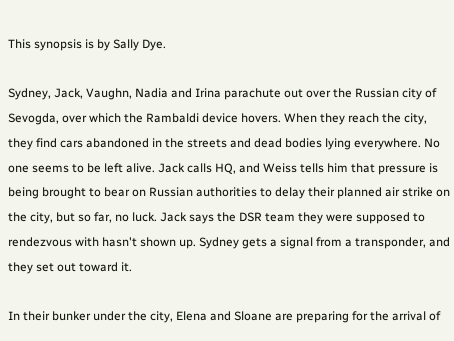This synopsis is by Sally Dye.

Sydney, Jack, Vaughn, Nadia and Irina parachute out over the Russian city of Sevogda, over which the Rambaldi device hovers. When they reach the city, they find cars abandoned in the streets and dead bodies lying everywhere. No one seems to be left alive. Jack calls HQ, and Weiss tells him that pressure is being brought to bear on Russian authorities to delay their planned air strike on the city, but so far, no luck. Jack says the DSR team they were supposed to rendezvous with hasn't shown up. Sydney gets a signal from a transponder, and they set out toward it.

In their bunker under the city, Elena and Sloane are preparing for the arrival of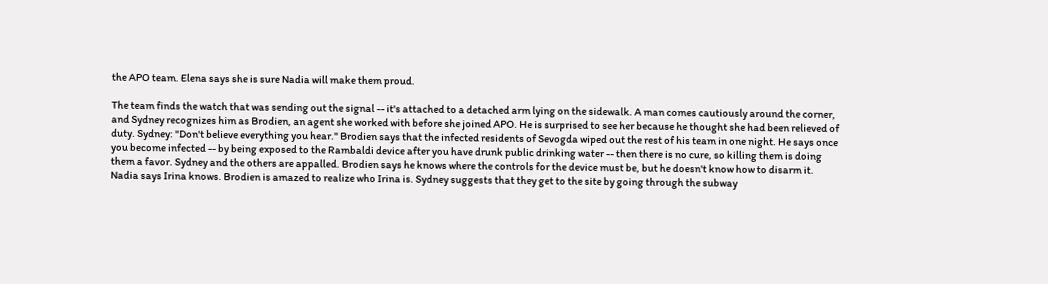the APO team. Elena says she is sure Nadia will make them proud.

The team finds the watch that was sending out the signal -- it's attached to a detached arm lying on the sidewalk. A man comes cautiously around the corner, and Sydney recognizes him as Brodien, an agent she worked with before she joined APO. He is surprised to see her because he thought she had been relieved of duty. Sydney: "Don't believe everything you hear." Brodien says that the infected residents of Sevogda wiped out the rest of his team in one night. He says once you become infected -- by being exposed to the Rambaldi device after you have drunk public drinking water -- then there is no cure, so killing them is doing them a favor. Sydney and the others are appalled. Brodien says he knows where the controls for the device must be, but he doesn't know how to disarm it. Nadia says Irina knows. Brodien is amazed to realize who Irina is. Sydney suggests that they get to the site by going through the subway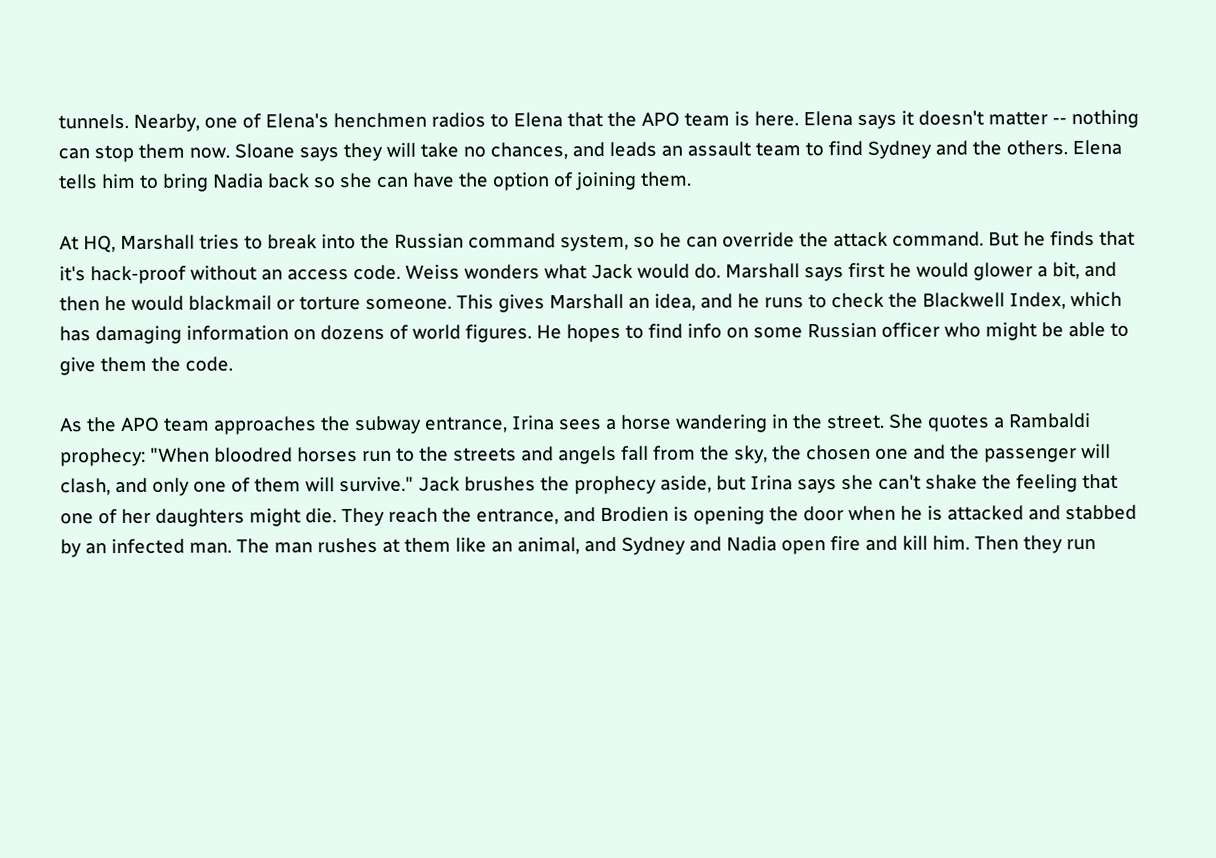tunnels. Nearby, one of Elena's henchmen radios to Elena that the APO team is here. Elena says it doesn't matter -- nothing can stop them now. Sloane says they will take no chances, and leads an assault team to find Sydney and the others. Elena tells him to bring Nadia back so she can have the option of joining them.

At HQ, Marshall tries to break into the Russian command system, so he can override the attack command. But he finds that it's hack-proof without an access code. Weiss wonders what Jack would do. Marshall says first he would glower a bit, and then he would blackmail or torture someone. This gives Marshall an idea, and he runs to check the Blackwell Index, which has damaging information on dozens of world figures. He hopes to find info on some Russian officer who might be able to give them the code.

As the APO team approaches the subway entrance, Irina sees a horse wandering in the street. She quotes a Rambaldi prophecy: "When bloodred horses run to the streets and angels fall from the sky, the chosen one and the passenger will clash, and only one of them will survive." Jack brushes the prophecy aside, but Irina says she can't shake the feeling that one of her daughters might die. They reach the entrance, and Brodien is opening the door when he is attacked and stabbed by an infected man. The man rushes at them like an animal, and Sydney and Nadia open fire and kill him. Then they run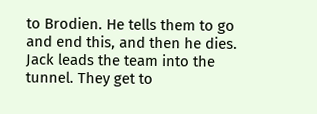to Brodien. He tells them to go and end this, and then he dies. Jack leads the team into the tunnel. They get to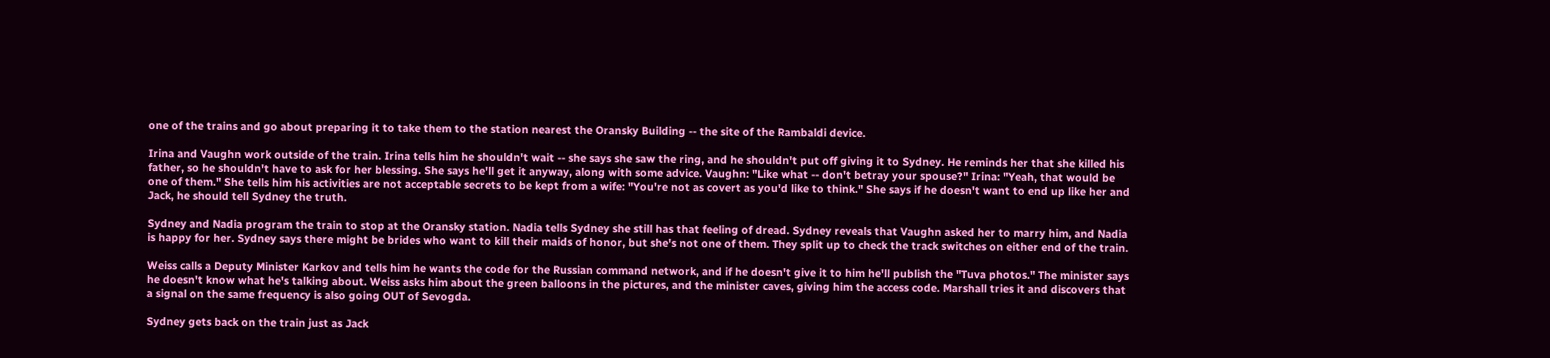one of the trains and go about preparing it to take them to the station nearest the Oransky Building -- the site of the Rambaldi device.

Irina and Vaughn work outside of the train. Irina tells him he shouldn't wait -- she says she saw the ring, and he shouldn't put off giving it to Sydney. He reminds her that she killed his father, so he shouldn't have to ask for her blessing. She says he'll get it anyway, along with some advice. Vaughn: "Like what -- don't betray your spouse?" Irina: "Yeah, that would be one of them." She tells him his activities are not acceptable secrets to be kept from a wife: "You're not as covert as you'd like to think." She says if he doesn't want to end up like her and Jack, he should tell Sydney the truth.

Sydney and Nadia program the train to stop at the Oransky station. Nadia tells Sydney she still has that feeling of dread. Sydney reveals that Vaughn asked her to marry him, and Nadia is happy for her. Sydney says there might be brides who want to kill their maids of honor, but she's not one of them. They split up to check the track switches on either end of the train.

Weiss calls a Deputy Minister Karkov and tells him he wants the code for the Russian command network, and if he doesn't give it to him he'll publish the "Tuva photos." The minister says he doesn't know what he's talking about. Weiss asks him about the green balloons in the pictures, and the minister caves, giving him the access code. Marshall tries it and discovers that a signal on the same frequency is also going OUT of Sevogda.

Sydney gets back on the train just as Jack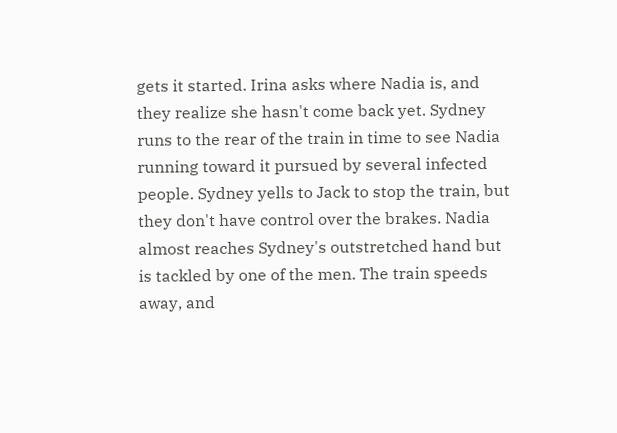gets it started. Irina asks where Nadia is, and they realize she hasn't come back yet. Sydney runs to the rear of the train in time to see Nadia running toward it pursued by several infected people. Sydney yells to Jack to stop the train, but they don't have control over the brakes. Nadia almost reaches Sydney's outstretched hand but is tackled by one of the men. The train speeds away, and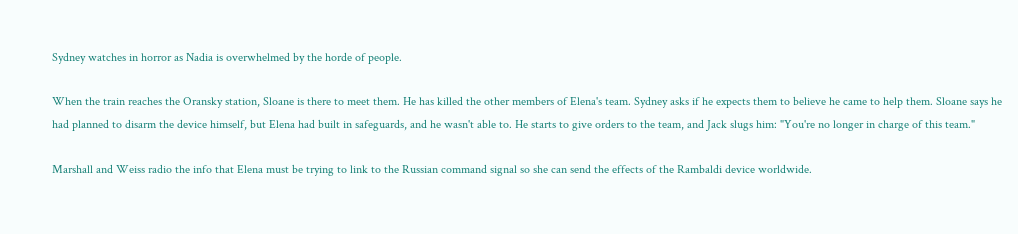Sydney watches in horror as Nadia is overwhelmed by the horde of people.

When the train reaches the Oransky station, Sloane is there to meet them. He has killed the other members of Elena's team. Sydney asks if he expects them to believe he came to help them. Sloane says he had planned to disarm the device himself, but Elena had built in safeguards, and he wasn't able to. He starts to give orders to the team, and Jack slugs him: "You're no longer in charge of this team."

Marshall and Weiss radio the info that Elena must be trying to link to the Russian command signal so she can send the effects of the Rambaldi device worldwide.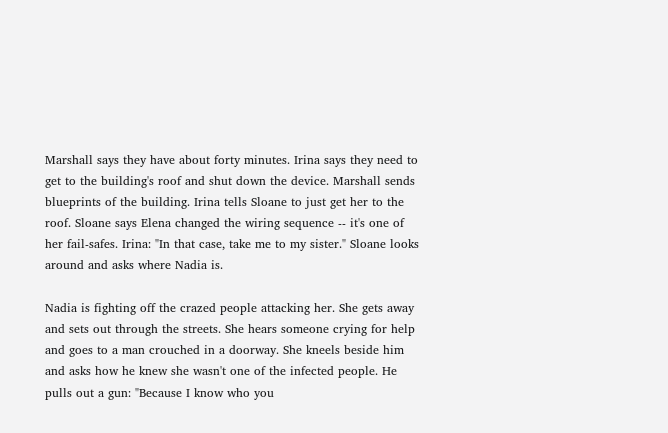Marshall says they have about forty minutes. Irina says they need to get to the building's roof and shut down the device. Marshall sends blueprints of the building. Irina tells Sloane to just get her to the roof. Sloane says Elena changed the wiring sequence -- it's one of her fail-safes. Irina: "In that case, take me to my sister." Sloane looks around and asks where Nadia is.

Nadia is fighting off the crazed people attacking her. She gets away and sets out through the streets. She hears someone crying for help and goes to a man crouched in a doorway. She kneels beside him and asks how he knew she wasn't one of the infected people. He pulls out a gun: "Because I know who you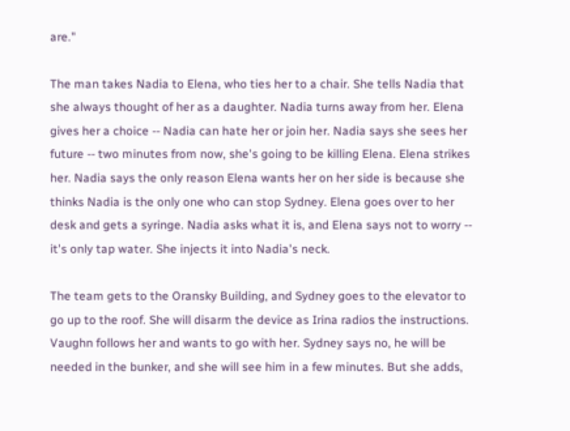are."

The man takes Nadia to Elena, who ties her to a chair. She tells Nadia that she always thought of her as a daughter. Nadia turns away from her. Elena gives her a choice -- Nadia can hate her or join her. Nadia says she sees her future -- two minutes from now, she's going to be killing Elena. Elena strikes her. Nadia says the only reason Elena wants her on her side is because she thinks Nadia is the only one who can stop Sydney. Elena goes over to her desk and gets a syringe. Nadia asks what it is, and Elena says not to worry -- it's only tap water. She injects it into Nadia's neck.

The team gets to the Oransky Building, and Sydney goes to the elevator to go up to the roof. She will disarm the device as Irina radios the instructions. Vaughn follows her and wants to go with her. Sydney says no, he will be needed in the bunker, and she will see him in a few minutes. But she adds,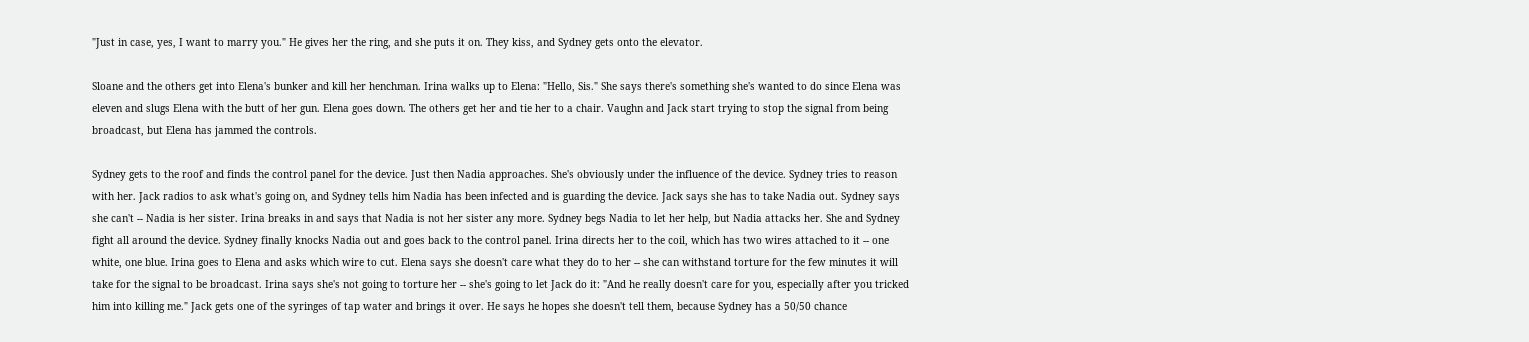"Just in case, yes, I want to marry you." He gives her the ring, and she puts it on. They kiss, and Sydney gets onto the elevator.

Sloane and the others get into Elena's bunker and kill her henchman. Irina walks up to Elena: "Hello, Sis." She says there's something she's wanted to do since Elena was eleven and slugs Elena with the butt of her gun. Elena goes down. The others get her and tie her to a chair. Vaughn and Jack start trying to stop the signal from being broadcast, but Elena has jammed the controls.

Sydney gets to the roof and finds the control panel for the device. Just then Nadia approaches. She's obviously under the influence of the device. Sydney tries to reason with her. Jack radios to ask what's going on, and Sydney tells him Nadia has been infected and is guarding the device. Jack says she has to take Nadia out. Sydney says she can't -- Nadia is her sister. Irina breaks in and says that Nadia is not her sister any more. Sydney begs Nadia to let her help, but Nadia attacks her. She and Sydney fight all around the device. Sydney finally knocks Nadia out and goes back to the control panel. Irina directs her to the coil, which has two wires attached to it -- one white, one blue. Irina goes to Elena and asks which wire to cut. Elena says she doesn't care what they do to her -- she can withstand torture for the few minutes it will take for the signal to be broadcast. Irina says she's not going to torture her -- she's going to let Jack do it: "And he really doesn't care for you, especially after you tricked him into killing me." Jack gets one of the syringes of tap water and brings it over. He says he hopes she doesn't tell them, because Sydney has a 50/50 chance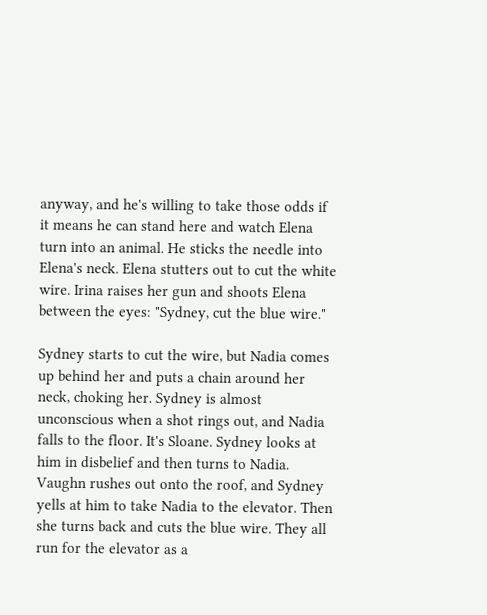anyway, and he's willing to take those odds if it means he can stand here and watch Elena turn into an animal. He sticks the needle into Elena's neck. Elena stutters out to cut the white wire. Irina raises her gun and shoots Elena between the eyes: "Sydney, cut the blue wire."

Sydney starts to cut the wire, but Nadia comes up behind her and puts a chain around her neck, choking her. Sydney is almost unconscious when a shot rings out, and Nadia falls to the floor. It's Sloane. Sydney looks at him in disbelief and then turns to Nadia. Vaughn rushes out onto the roof, and Sydney yells at him to take Nadia to the elevator. Then she turns back and cuts the blue wire. They all run for the elevator as a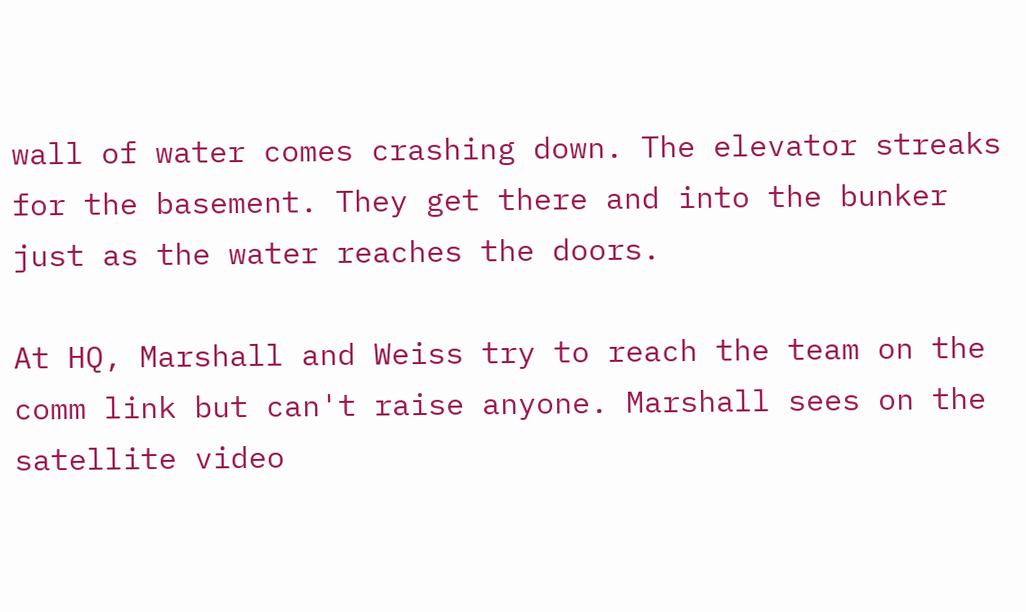wall of water comes crashing down. The elevator streaks for the basement. They get there and into the bunker just as the water reaches the doors.

At HQ, Marshall and Weiss try to reach the team on the comm link but can't raise anyone. Marshall sees on the satellite video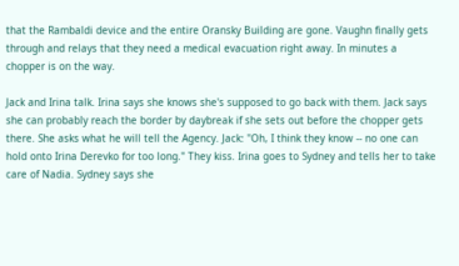that the Rambaldi device and the entire Oransky Building are gone. Vaughn finally gets through and relays that they need a medical evacuation right away. In minutes a chopper is on the way.

Jack and Irina talk. Irina says she knows she's supposed to go back with them. Jack says she can probably reach the border by daybreak if she sets out before the chopper gets there. She asks what he will tell the Agency. Jack: "Oh, I think they know -- no one can hold onto Irina Derevko for too long." They kiss. Irina goes to Sydney and tells her to take care of Nadia. Sydney says she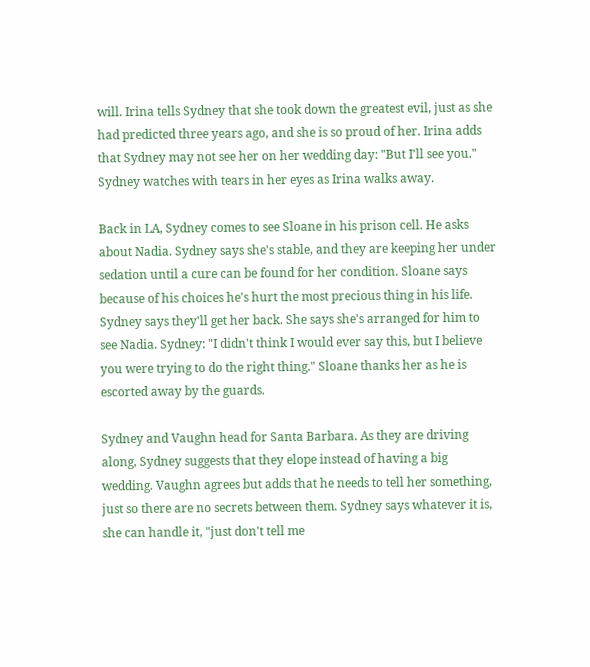will. Irina tells Sydney that she took down the greatest evil, just as she had predicted three years ago, and she is so proud of her. Irina adds that Sydney may not see her on her wedding day: "But I'll see you." Sydney watches with tears in her eyes as Irina walks away.

Back in LA, Sydney comes to see Sloane in his prison cell. He asks about Nadia. Sydney says she's stable, and they are keeping her under sedation until a cure can be found for her condition. Sloane says because of his choices he's hurt the most precious thing in his life. Sydney says they'll get her back. She says she's arranged for him to see Nadia. Sydney: "I didn't think I would ever say this, but I believe you were trying to do the right thing." Sloane thanks her as he is escorted away by the guards.

Sydney and Vaughn head for Santa Barbara. As they are driving along, Sydney suggests that they elope instead of having a big wedding. Vaughn agrees but adds that he needs to tell her something, just so there are no secrets between them. Sydney says whatever it is, she can handle it, "just don't tell me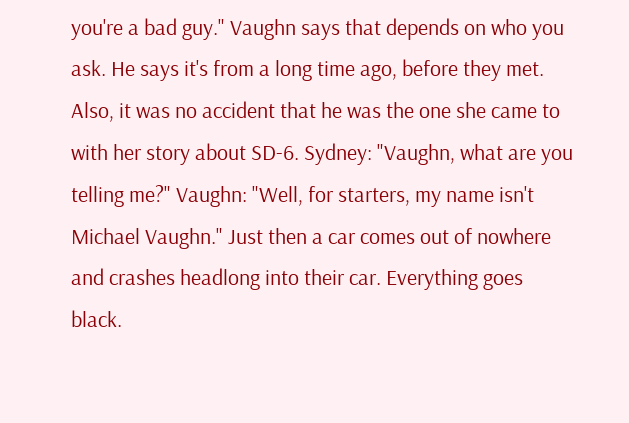you're a bad guy." Vaughn says that depends on who you ask. He says it's from a long time ago, before they met. Also, it was no accident that he was the one she came to with her story about SD-6. Sydney: "Vaughn, what are you telling me?" Vaughn: "Well, for starters, my name isn't Michael Vaughn." Just then a car comes out of nowhere and crashes headlong into their car. Everything goes black.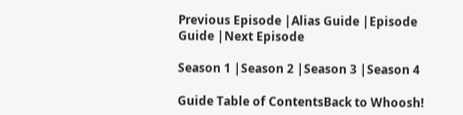Previous Episode |Alias Guide |Episode Guide |Next Episode

Season 1 |Season 2 |Season 3 |Season 4

Guide Table of ContentsBack to Whoosh!